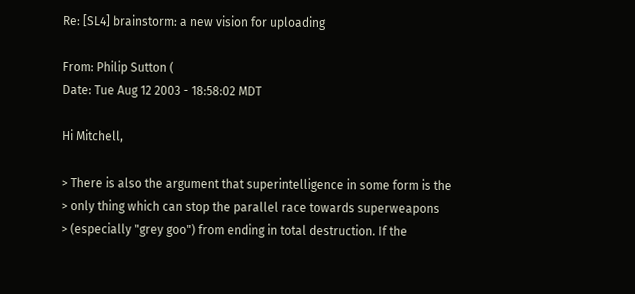Re: [SL4] brainstorm: a new vision for uploading

From: Philip Sutton (
Date: Tue Aug 12 2003 - 18:58:02 MDT

Hi Mitchell,

> There is also the argument that superintelligence in some form is the
> only thing which can stop the parallel race towards superweapons
> (especially "grey goo") from ending in total destruction. If the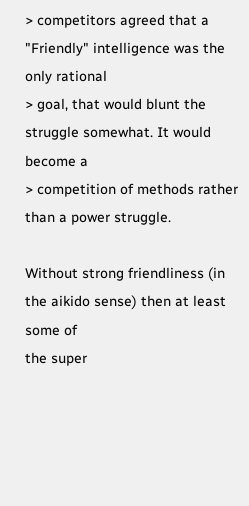> competitors agreed that a "Friendly" intelligence was the only rational
> goal, that would blunt the struggle somewhat. It would become a
> competition of methods rather than a power struggle.

Without strong friendliness (in the aikido sense) then at least some of
the super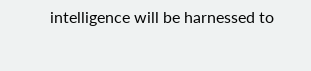intelligence will be harnessed to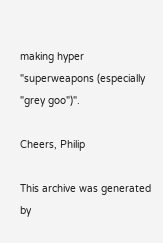making hyper
"superweapons (especially "grey goo")".

Cheers, Philip

This archive was generated by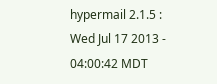hypermail 2.1.5 : Wed Jul 17 2013 - 04:00:42 MDT